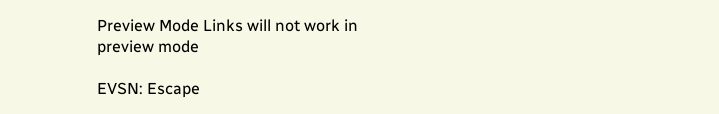Preview Mode Links will not work in preview mode

EVSN: Escape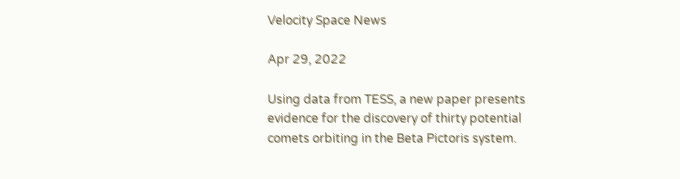Velocity Space News

Apr 29, 2022

Using data from TESS, a new paper presents evidence for the discovery of thirty potential comets orbiting in the Beta Pictoris system.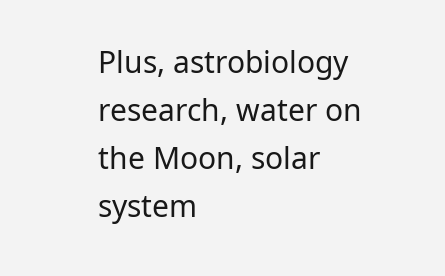Plus, astrobiology research, water on the Moon, solar system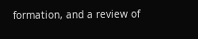formation, and a review of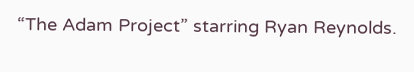“The Adam Project” starring Ryan Reynolds.